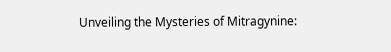Unveiling the Mysteries of Mitragynine: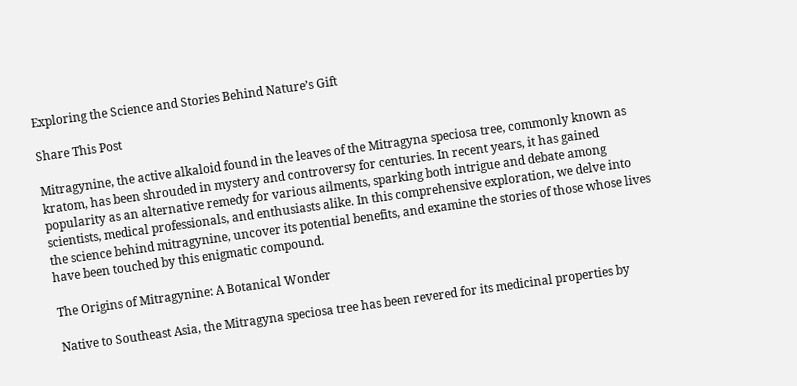Exploring the Science and Stories Behind Nature’s Gift

Share This Post

Mitragynine, the active alkaloid found in the leaves of the Mitragyna speciosa tree, commonly known as kratom, has been shrouded in mystery and controversy for centuries. In recent years, it has gained popularity as an alternative remedy for various ailments, sparking both intrigue and debate among scientists, medical professionals, and enthusiasts alike. In this comprehensive exploration, we delve into the science behind mitragynine, uncover its potential benefits, and examine the stories of those whose lives have been touched by this enigmatic compound.

The Origins of Mitragynine: A Botanical Wonder

Native to Southeast Asia, the Mitragyna speciosa tree has been revered for its medicinal properties by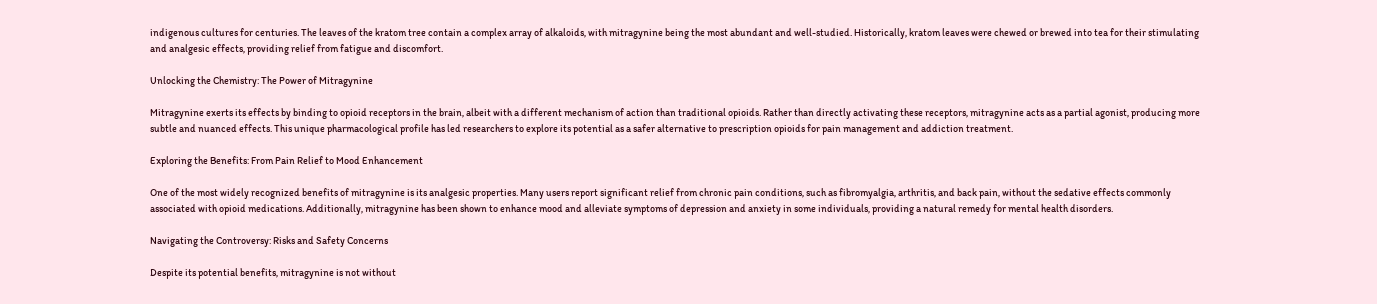indigenous cultures for centuries. The leaves of the kratom tree contain a complex array of alkaloids, with mitragynine being the most abundant and well-studied. Historically, kratom leaves were chewed or brewed into tea for their stimulating and analgesic effects, providing relief from fatigue and discomfort.

Unlocking the Chemistry: The Power of Mitragynine

Mitragynine exerts its effects by binding to opioid receptors in the brain, albeit with a different mechanism of action than traditional opioids. Rather than directly activating these receptors, mitragynine acts as a partial agonist, producing more subtle and nuanced effects. This unique pharmacological profile has led researchers to explore its potential as a safer alternative to prescription opioids for pain management and addiction treatment.

Exploring the Benefits: From Pain Relief to Mood Enhancement

One of the most widely recognized benefits of mitragynine is its analgesic properties. Many users report significant relief from chronic pain conditions, such as fibromyalgia, arthritis, and back pain, without the sedative effects commonly associated with opioid medications. Additionally, mitragynine has been shown to enhance mood and alleviate symptoms of depression and anxiety in some individuals, providing a natural remedy for mental health disorders.

Navigating the Controversy: Risks and Safety Concerns

Despite its potential benefits, mitragynine is not without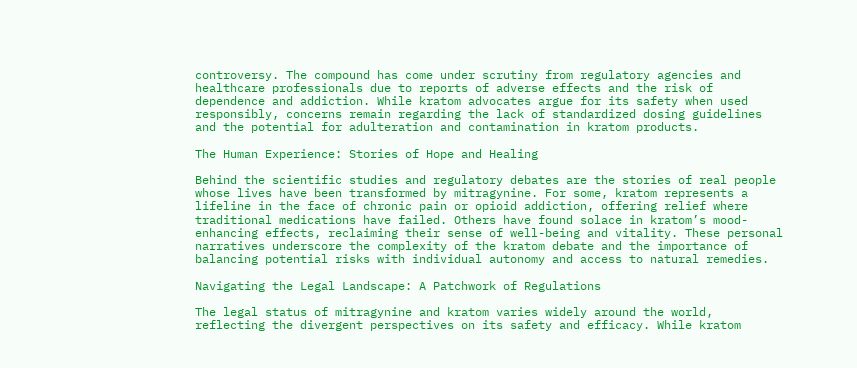controversy. The compound has come under scrutiny from regulatory agencies and healthcare professionals due to reports of adverse effects and the risk of dependence and addiction. While kratom advocates argue for its safety when used responsibly, concerns remain regarding the lack of standardized dosing guidelines and the potential for adulteration and contamination in kratom products.

The Human Experience: Stories of Hope and Healing

Behind the scientific studies and regulatory debates are the stories of real people whose lives have been transformed by mitragynine. For some, kratom represents a lifeline in the face of chronic pain or opioid addiction, offering relief where traditional medications have failed. Others have found solace in kratom’s mood-enhancing effects, reclaiming their sense of well-being and vitality. These personal narratives underscore the complexity of the kratom debate and the importance of balancing potential risks with individual autonomy and access to natural remedies.

Navigating the Legal Landscape: A Patchwork of Regulations

The legal status of mitragynine and kratom varies widely around the world, reflecting the divergent perspectives on its safety and efficacy. While kratom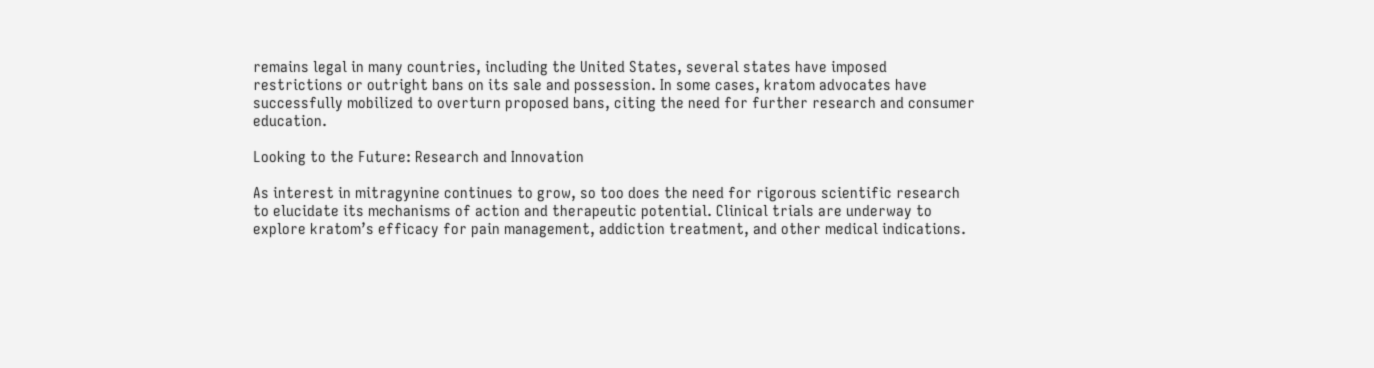remains legal in many countries, including the United States, several states have imposed restrictions or outright bans on its sale and possession. In some cases, kratom advocates have successfully mobilized to overturn proposed bans, citing the need for further research and consumer education.

Looking to the Future: Research and Innovation

As interest in mitragynine continues to grow, so too does the need for rigorous scientific research to elucidate its mechanisms of action and therapeutic potential. Clinical trials are underway to explore kratom’s efficacy for pain management, addiction treatment, and other medical indications.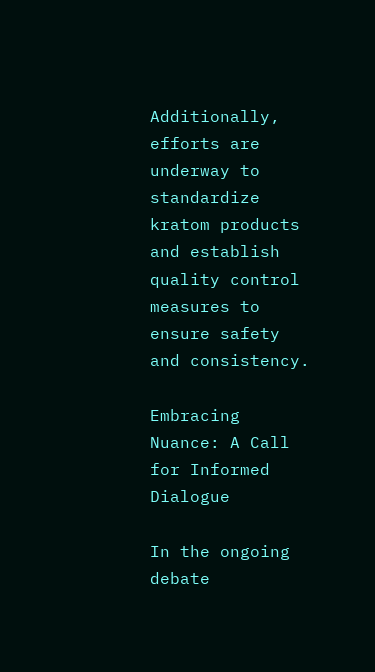Additionally, efforts are underway to standardize kratom products and establish quality control measures to ensure safety and consistency.

Embracing Nuance: A Call for Informed Dialogue

In the ongoing debate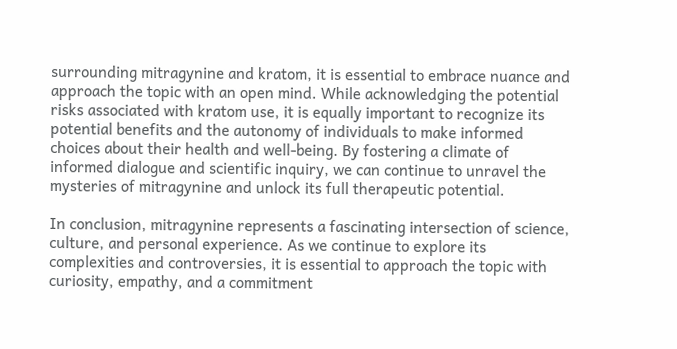surrounding mitragynine and kratom, it is essential to embrace nuance and approach the topic with an open mind. While acknowledging the potential risks associated with kratom use, it is equally important to recognize its potential benefits and the autonomy of individuals to make informed choices about their health and well-being. By fostering a climate of informed dialogue and scientific inquiry, we can continue to unravel the mysteries of mitragynine and unlock its full therapeutic potential.

In conclusion, mitragynine represents a fascinating intersection of science, culture, and personal experience. As we continue to explore its complexities and controversies, it is essential to approach the topic with curiosity, empathy, and a commitment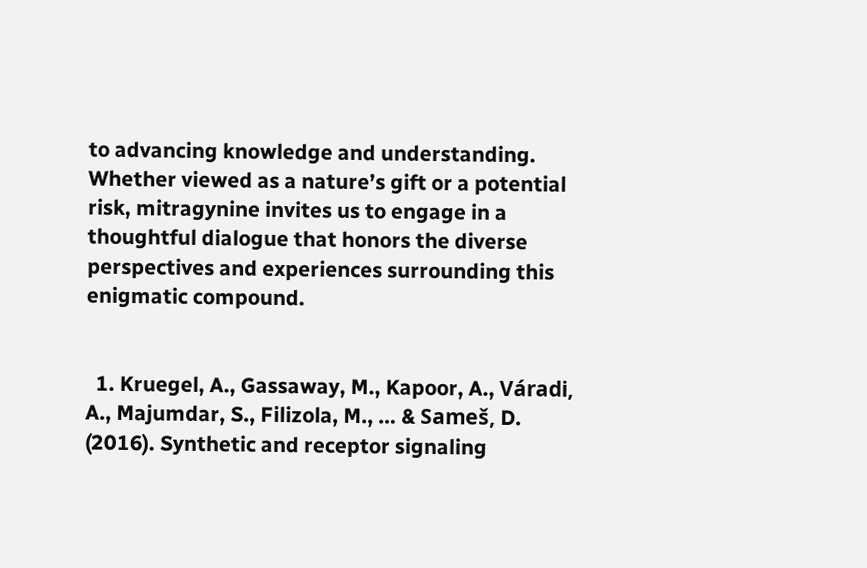to advancing knowledge and understanding. Whether viewed as a nature’s gift or a potential risk, mitragynine invites us to engage in a thoughtful dialogue that honors the diverse perspectives and experiences surrounding this enigmatic compound.


  1. Kruegel, A., Gassaway, M., Kapoor, A., Váradi, A., Majumdar, S., Filizola, M., … & Sameš, D. (2016). Synthetic and receptor signaling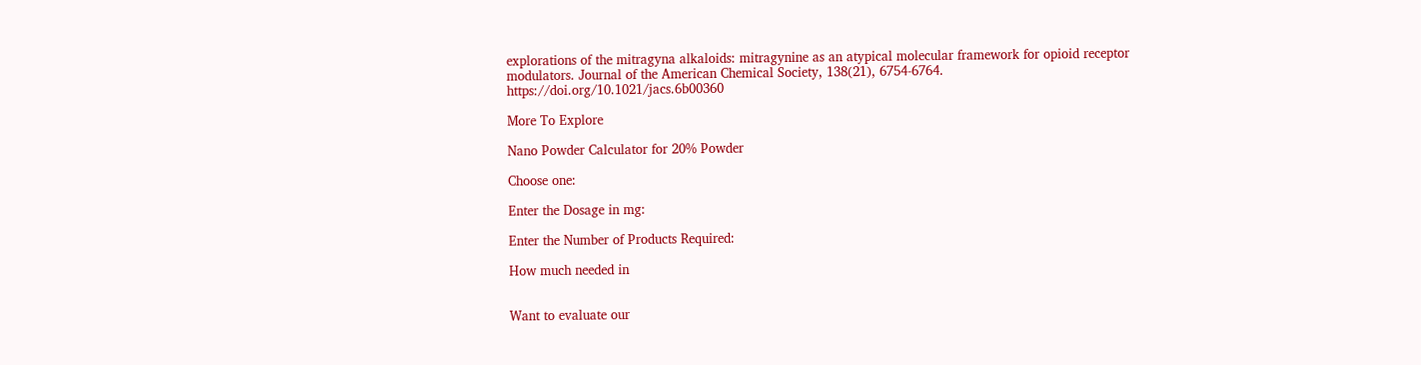explorations of the mitragyna alkaloids: mitragynine as an atypical molecular framework for opioid receptor modulators. Journal of the American Chemical Society, 138(21), 6754-6764. https://doi.org/10.1021/jacs.6b00360

More To Explore

Nano Powder Calculator for 20% Powder

Choose one:

Enter the Dosage in mg:

Enter the Number of Products Required:

How much needed in


Want to evaluate our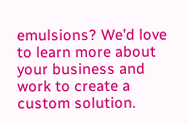emulsions? We’d love to learn more about your business and work to create a custom solution.